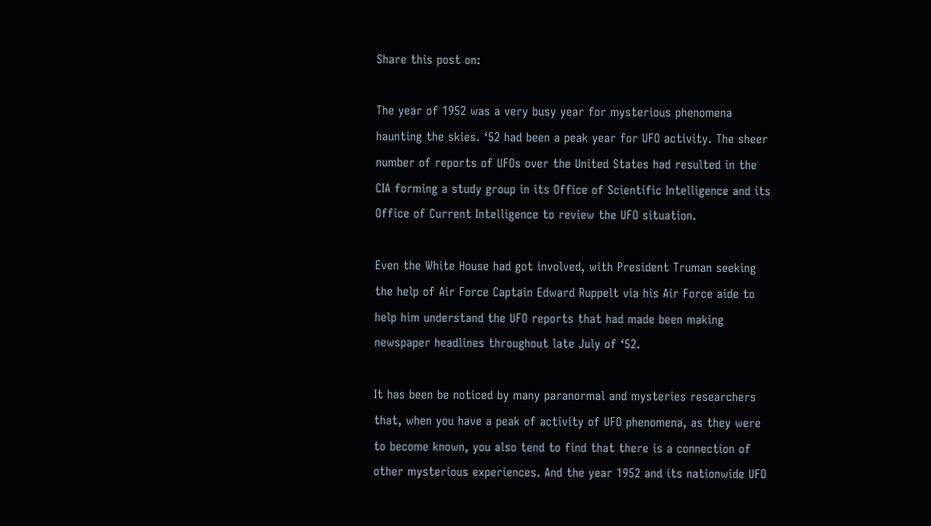Share this post on:

The year of 1952 was a very busy year for mysterious phenomena haunting the skies. ‘52 had been a peak year for UFO activity. The sheer number of reports of UFOs over the United States had resulted in the CIA forming a study group in its Office of Scientific Intelligence and its Office of Current Intelligence to review the UFO situation.

Even the White House had got involved, with President Truman seeking the help of Air Force Captain Edward Ruppelt via his Air Force aide to help him understand the UFO reports that had made been making newspaper headlines throughout late July of ‘52.

It has been be noticed by many paranormal and mysteries researchers that, when you have a peak of activity of UFO phenomena, as they were to become known, you also tend to find that there is a connection of other mysterious experiences. And the year 1952 and its nationwide UFO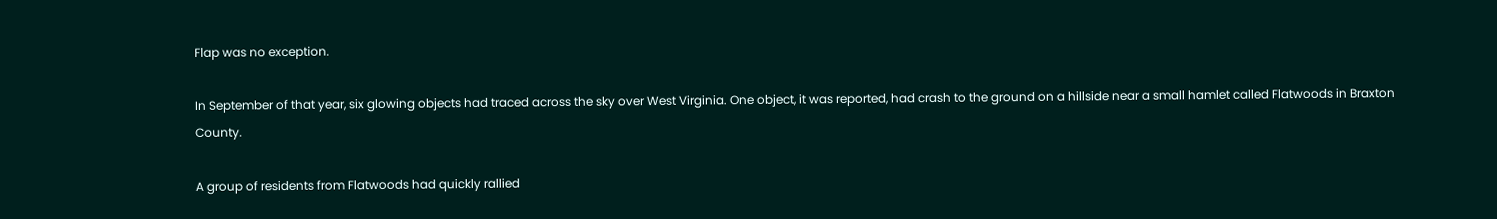Flap was no exception.

In September of that year, six glowing objects had traced across the sky over West Virginia. One object, it was reported, had crash to the ground on a hillside near a small hamlet called Flatwoods in Braxton County.

A group of residents from Flatwoods had quickly rallied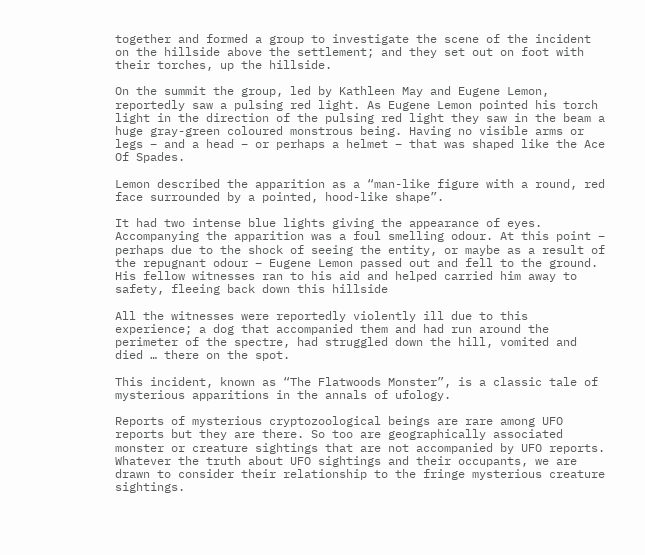together and formed a group to investigate the scene of the incident on the hillside above the settlement; and they set out on foot with their torches, up the hillside.

On the summit the group, led by Kathleen May and Eugene Lemon, reportedly saw a pulsing red light. As Eugene Lemon pointed his torch light in the direction of the pulsing red light they saw in the beam a huge gray-green coloured monstrous being. Having no visible arms or legs – and a head – or perhaps a helmet – that was shaped like the Ace Of Spades.

Lemon described the apparition as a “man-like figure with a round, red face surrounded by a pointed, hood-like shape”.

It had two intense blue lights giving the appearance of eyes. Accompanying the apparition was a foul smelling odour. At this point – perhaps due to the shock of seeing the entity, or maybe as a result of the repugnant odour – Eugene Lemon passed out and fell to the ground. His fellow witnesses ran to his aid and helped carried him away to safety, fleeing back down this hillside

All the witnesses were reportedly violently ill due to this experience; a dog that accompanied them and had run around the perimeter of the spectre, had struggled down the hill, vomited and died … there on the spot.

This incident, known as “The Flatwoods Monster”, is a classic tale of mysterious apparitions in the annals of ufology.

Reports of mysterious cryptozoological beings are rare among UFO reports but they are there. So too are geographically associated monster or creature sightings that are not accompanied by UFO reports. Whatever the truth about UFO sightings and their occupants, we are drawn to consider their relationship to the fringe mysterious creature sightings.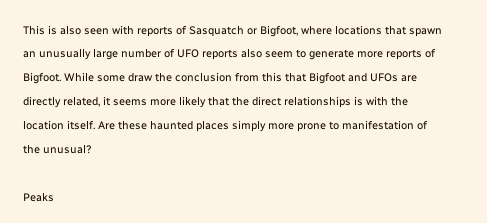This is also seen with reports of Sasquatch or Bigfoot, where locations that spawn an unusually large number of UFO reports also seem to generate more reports of Bigfoot. While some draw the conclusion from this that Bigfoot and UFOs are directly related, it seems more likely that the direct relationships is with the location itself. Are these haunted places simply more prone to manifestation of the unusual?

Peaks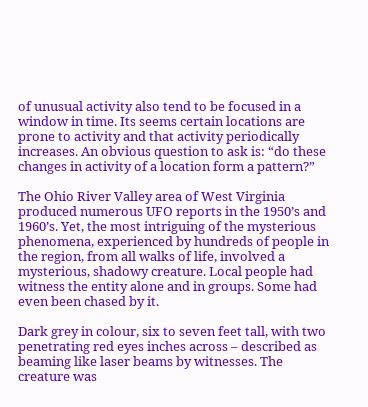of unusual activity also tend to be focused in a window in time. Its seems certain locations are prone to activity and that activity periodically increases. An obvious question to ask is: “do these changes in activity of a location form a pattern?”

The Ohio River Valley area of West Virginia produced numerous UFO reports in the 1950’s and 1960’s. Yet, the most intriguing of the mysterious phenomena, experienced by hundreds of people in the region, from all walks of life, involved a mysterious, shadowy creature. Local people had witness the entity alone and in groups. Some had even been chased by it.

Dark grey in colour, six to seven feet tall, with two penetrating red eyes inches across – described as beaming like laser beams by witnesses. The creature was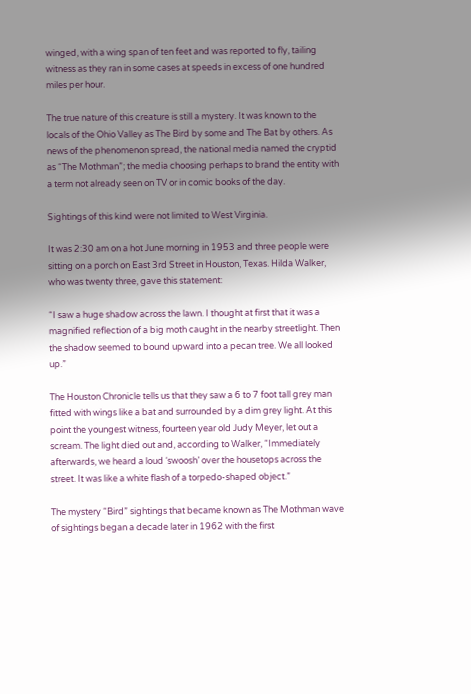winged, with a wing span of ten feet and was reported to fly, tailing witness as they ran in some cases at speeds in excess of one hundred miles per hour.

The true nature of this creature is still a mystery. It was known to the locals of the Ohio Valley as The Bird by some and The Bat by others. As news of the phenomenon spread, the national media named the cryptid as “The Mothman”; the media choosing perhaps to brand the entity with a term not already seen on TV or in comic books of the day.

Sightings of this kind were not limited to West Virginia.

It was 2:30 am on a hot June morning in 1953 and three people were sitting on a porch on East 3rd Street in Houston, Texas. Hilda Walker, who was twenty three, gave this statement:

“I saw a huge shadow across the lawn. I thought at first that it was a magnified reflection of a big moth caught in the nearby streetlight. Then the shadow seemed to bound upward into a pecan tree. We all looked up.”

The Houston Chronicle tells us that they saw a 6 to 7 foot tall grey man fitted with wings like a bat and surrounded by a dim grey light. At this point the youngest witness, fourteen year old Judy Meyer, let out a scream. The light died out and, according to Walker, “Immediately afterwards, we heard a loud ‘swoosh’ over the housetops across the street. It was like a white flash of a torpedo-shaped object.”

The mystery “Bird” sightings that became known as The Mothman wave of sightings began a decade later in 1962 with the first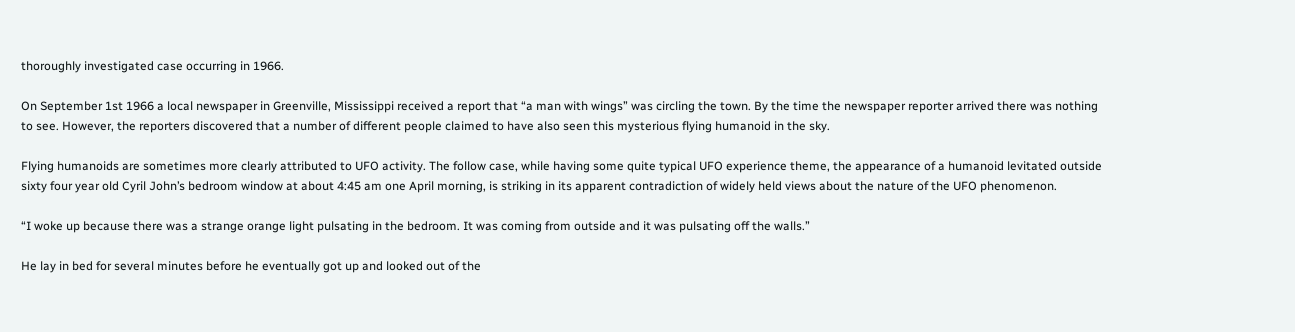thoroughly investigated case occurring in 1966.

On September 1st 1966 a local newspaper in Greenville, Mississippi received a report that “a man with wings” was circling the town. By the time the newspaper reporter arrived there was nothing to see. However, the reporters discovered that a number of different people claimed to have also seen this mysterious flying humanoid in the sky.

Flying humanoids are sometimes more clearly attributed to UFO activity. The follow case, while having some quite typical UFO experience theme, the appearance of a humanoid levitated outside sixty four year old Cyril John’s bedroom window at about 4:45 am one April morning, is striking in its apparent contradiction of widely held views about the nature of the UFO phenomenon.

“I woke up because there was a strange orange light pulsating in the bedroom. It was coming from outside and it was pulsating off the walls.”

He lay in bed for several minutes before he eventually got up and looked out of the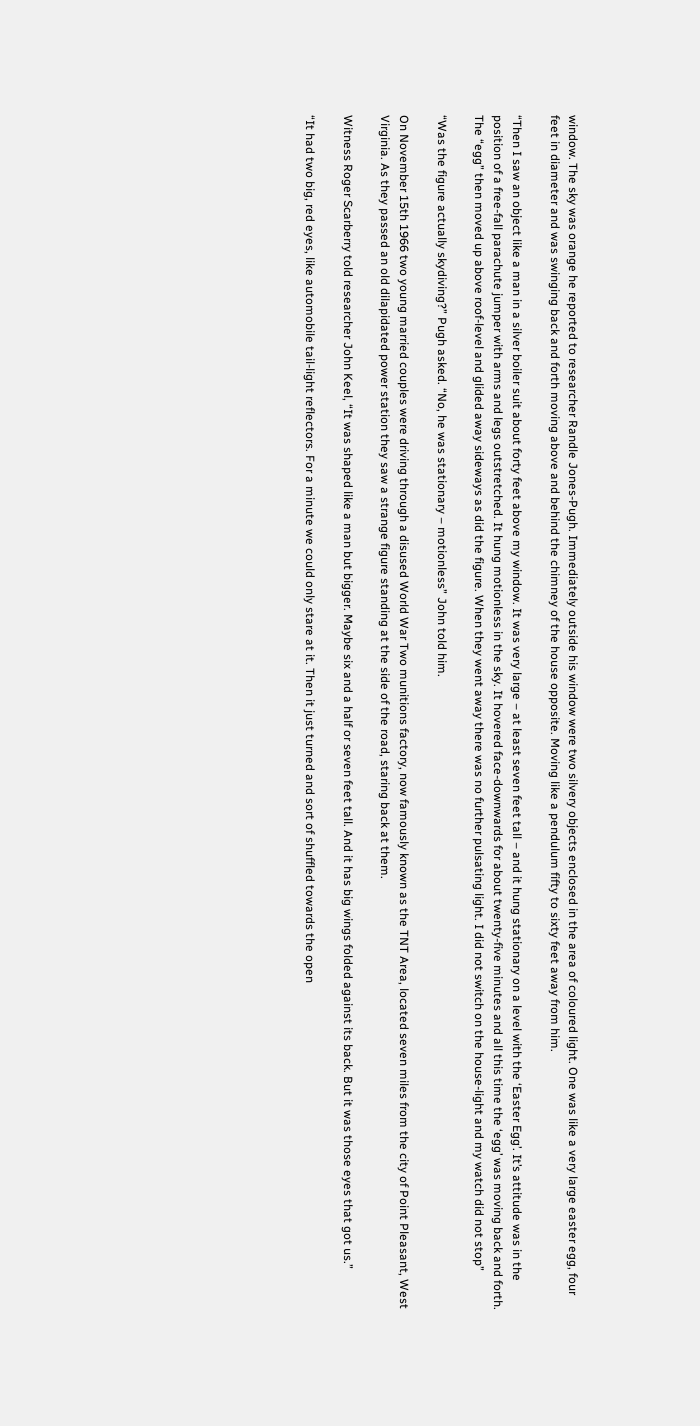window. The sky was orange he reported to researcher Randle Jones-Pugh. Immediately outside his window were two silvery objects enclosed in the area of coloured light. One was like a very large easter egg, four feet in diameter and was swinging back and forth moving above and behind the chimney of the house opposite. Moving like a pendulum fifty to sixty feet away from him.

“Then I saw an object like a man in a silver boiler suit about forty feet above my window. It was very large – at least seven feet tall – and it hung stationary on a level with the ‘Easter Egg’. It’s attitude was in the position of a free-fall parachute jumper with arms and legs outstretched. It hung motionless in the sky. It hovered face-downwards for about twenty-five minutes and all this time the ‘egg’ was moving back and forth. The “egg” then moved up above roof-level and glided away sideways as did the figure. When they went away there was no further pulsating light. I did not switch on the house-light and my watch did not stop”

“Was the figure actually skydiving?” Pugh asked. “No, he was stationary – motionless” John told him.

On November 15th 1966 two young married couples were driving through a disused World War Two munitions factory, now famously known as the TNT Area, located seven miles from the city of Point Pleasant, West Virginia. As they passed an old dilapidated power station they saw a strange figure standing at the side of the road, staring back at them.

Witness Roger Scarberry told researcher John Keel, “It was shaped like a man but bigger. Maybe six and a half or seven feet tall. And it has big wings folded against its back. But it was those eyes that got us.”

“It had two big, red eyes, like automobile tail-light reflectors. For a minute we could only stare at it. Then it just turned and sort of shuffled towards the open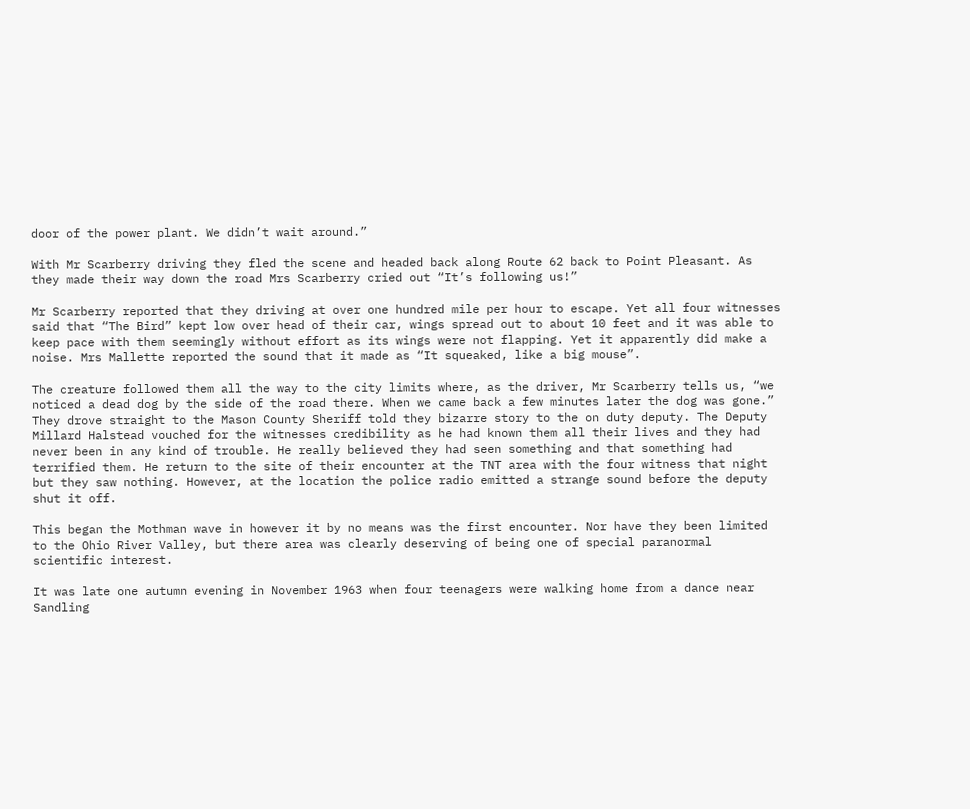door of the power plant. We didn’t wait around.”

With Mr Scarberry driving they fled the scene and headed back along Route 62 back to Point Pleasant. As they made their way down the road Mrs Scarberry cried out “It’s following us!”

Mr Scarberry reported that they driving at over one hundred mile per hour to escape. Yet all four witnesses said that “The Bird” kept low over head of their car, wings spread out to about 10 feet and it was able to keep pace with them seemingly without effort as its wings were not flapping. Yet it apparently did make a noise. Mrs Mallette reported the sound that it made as “It squeaked, like a big mouse”.

The creature followed them all the way to the city limits where, as the driver, Mr Scarberry tells us, “we noticed a dead dog by the side of the road there. When we came back a few minutes later the dog was gone.” They drove straight to the Mason County Sheriff told they bizarre story to the on duty deputy. The Deputy Millard Halstead vouched for the witnesses credibility as he had known them all their lives and they had never been in any kind of trouble. He really believed they had seen something and that something had terrified them. He return to the site of their encounter at the TNT area with the four witness that night but they saw nothing. However, at the location the police radio emitted a strange sound before the deputy shut it off.

This began the Mothman wave in however it by no means was the first encounter. Nor have they been limited to the Ohio River Valley, but there area was clearly deserving of being one of special paranormal scientific interest.

It was late one autumn evening in November 1963 when four teenagers were walking home from a dance near Sandling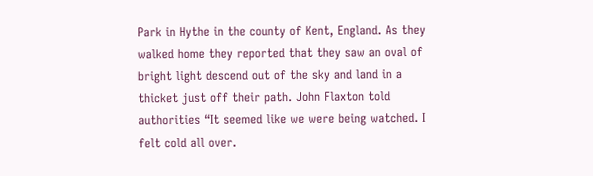Park in Hythe in the county of Kent, England. As they walked home they reported that they saw an oval of bright light descend out of the sky and land in a thicket just off their path. John Flaxton told authorities “It seemed like we were being watched. I felt cold all over.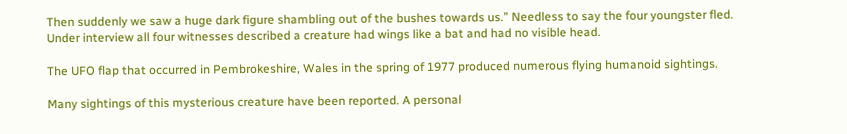Then suddenly we saw a huge dark figure shambling out of the bushes towards us.” Needless to say the four youngster fled. Under interview all four witnesses described a creature had wings like a bat and had no visible head.

The UFO flap that occurred in Pembrokeshire, Wales in the spring of 1977 produced numerous flying humanoid sightings.

Many sightings of this mysterious creature have been reported. A personal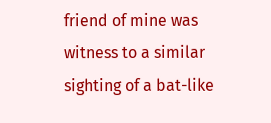friend of mine was witness to a similar sighting of a bat-like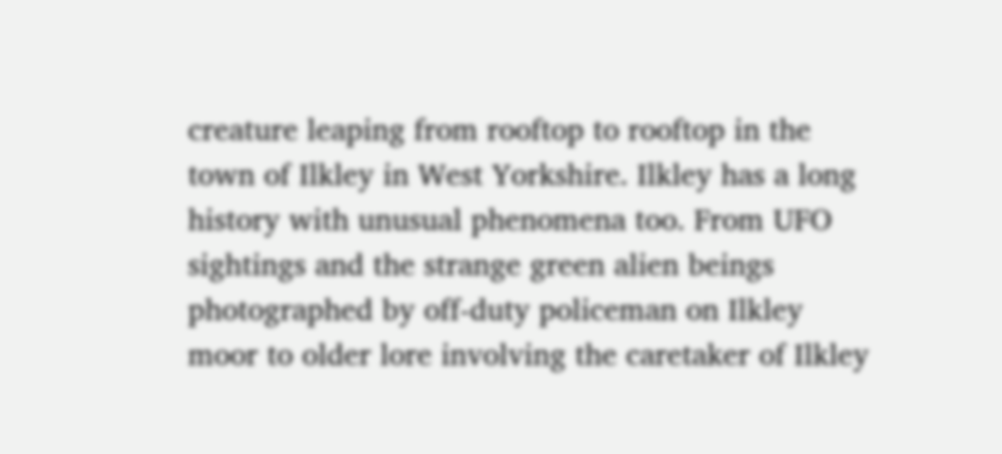creature leaping from rooftop to rooftop in the town of Ilkley in West Yorkshire. Ilkley has a long history with unusual phenomena too. From UFO sightings and the strange green alien beings photographed by off-duty policeman on Ilkley moor to older lore involving the caretaker of Ilkley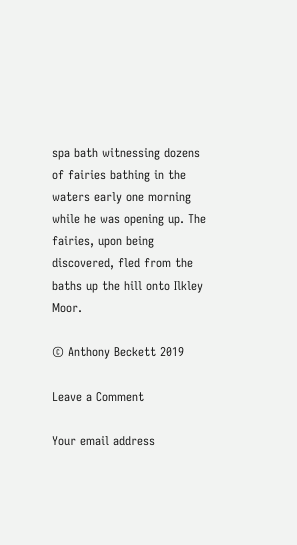spa bath witnessing dozens of fairies bathing in the waters early one morning while he was opening up. The fairies, upon being discovered, fled from the baths up the hill onto Ilkley Moor.

© Anthony Beckett 2019

Leave a Comment

Your email address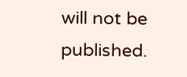will not be published.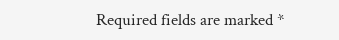Required fields are marked *